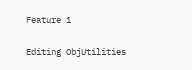Feature 1

Editing ObjUtilities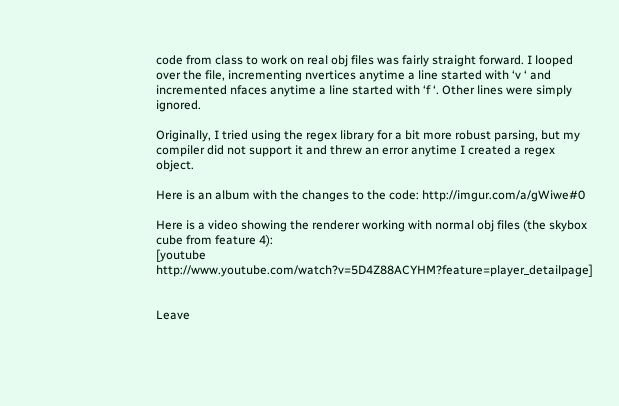code from class to work on real obj files was fairly straight forward. I looped over the file, incrementing nvertices anytime a line started with ‘v ‘ and incremented nfaces anytime a line started with ‘f ‘. Other lines were simply ignored.

Originally, I tried using the regex library for a bit more robust parsing, but my compiler did not support it and threw an error anytime I created a regex object.

Here is an album with the changes to the code: http://imgur.com/a/gWiwe#0

Here is a video showing the renderer working with normal obj files (the skybox cube from feature 4):
[youtube http://www.youtube.com/watch?v=5D4Z88ACYHM?feature=player_detailpage]


Leave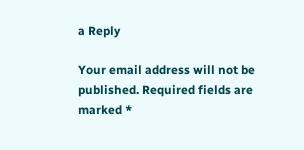a Reply

Your email address will not be published. Required fields are marked *